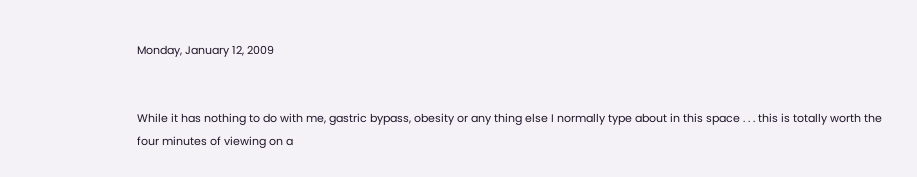Monday, January 12, 2009


While it has nothing to do with me, gastric bypass, obesity or any thing else I normally type about in this space . . . this is totally worth the four minutes of viewing on a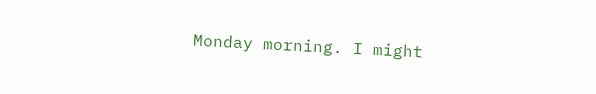Monday morning. I might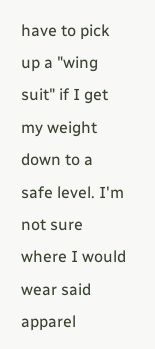have to pick up a "wing suit" if I get my weight down to a safe level. I'm not sure where I would wear said apparel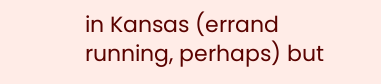in Kansas (errand running, perhaps) but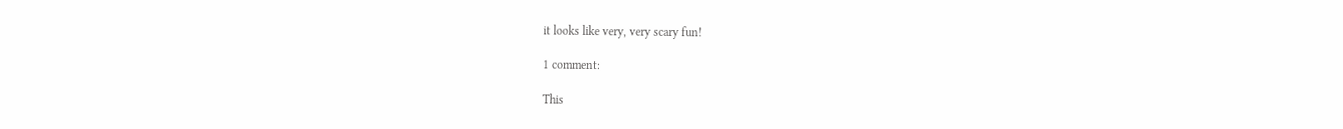it looks like very, very scary fun!

1 comment:

This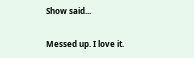Show said...

Messed up. I love it.